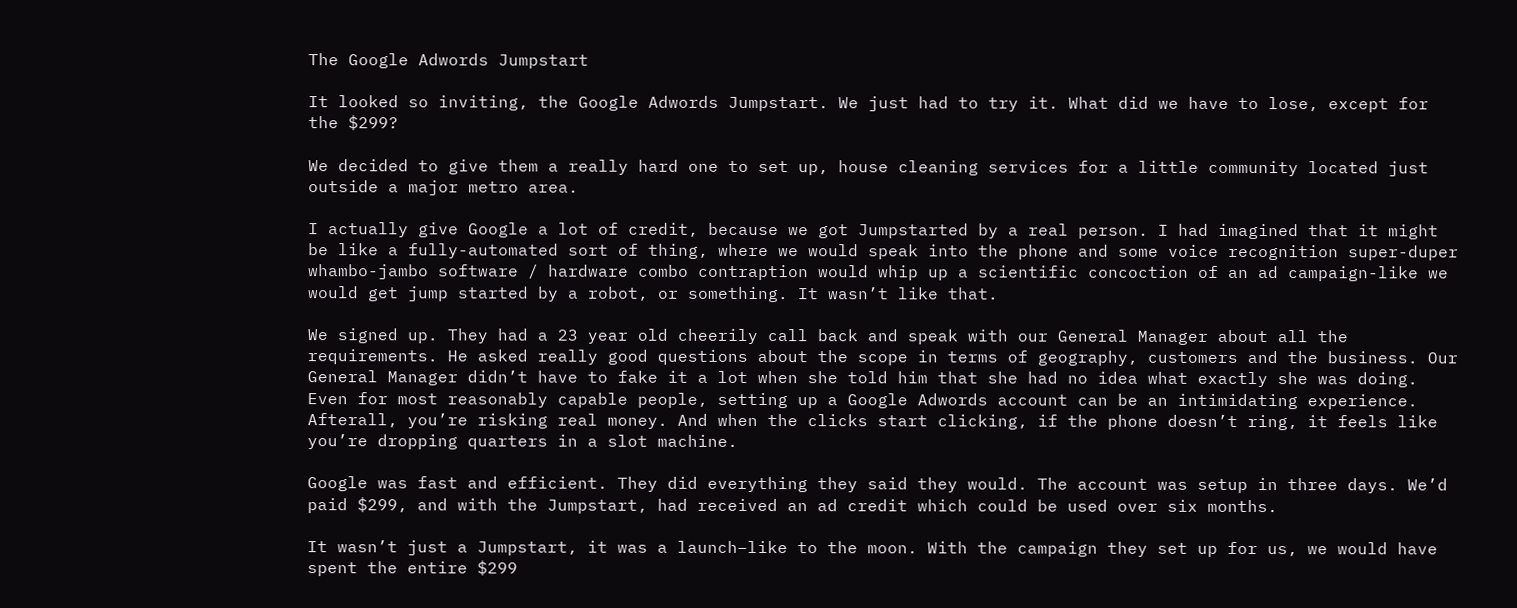The Google Adwords Jumpstart

It looked so inviting, the Google Adwords Jumpstart. We just had to try it. What did we have to lose, except for the $299?

We decided to give them a really hard one to set up, house cleaning services for a little community located just outside a major metro area.

I actually give Google a lot of credit, because we got Jumpstarted by a real person. I had imagined that it might be like a fully-automated sort of thing, where we would speak into the phone and some voice recognition super-duper whambo-jambo software / hardware combo contraption would whip up a scientific concoction of an ad campaign-like we would get jump started by a robot, or something. It wasn’t like that.

We signed up. They had a 23 year old cheerily call back and speak with our General Manager about all the requirements. He asked really good questions about the scope in terms of geography, customers and the business. Our General Manager didn’t have to fake it a lot when she told him that she had no idea what exactly she was doing. Even for most reasonably capable people, setting up a Google Adwords account can be an intimidating experience. Afterall, you’re risking real money. And when the clicks start clicking, if the phone doesn’t ring, it feels like you’re dropping quarters in a slot machine.

Google was fast and efficient. They did everything they said they would. The account was setup in three days. We’d paid $299, and with the Jumpstart, had received an ad credit which could be used over six months.

It wasn’t just a Jumpstart, it was a launch–like to the moon. With the campaign they set up for us, we would have spent the entire $299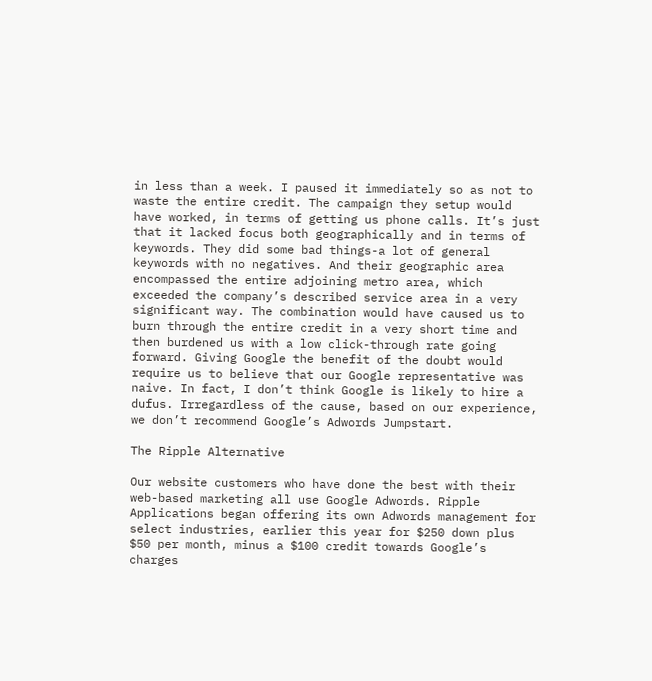in less than a week. I paused it immediately so as not to waste the entire credit. The campaign they setup would have worked, in terms of getting us phone calls. It’s just that it lacked focus both geographically and in terms of keywords. They did some bad things-a lot of general keywords with no negatives. And their geographic area encompassed the entire adjoining metro area, which exceeded the company’s described service area in a very significant way. The combination would have caused us to burn through the entire credit in a very short time and then burdened us with a low click-through rate going forward. Giving Google the benefit of the doubt would require us to believe that our Google representative was naive. In fact, I don’t think Google is likely to hire a dufus. Irregardless of the cause, based on our experience, we don’t recommend Google’s Adwords Jumpstart.

The Ripple Alternative

Our website customers who have done the best with their web-based marketing all use Google Adwords. Ripple Applications began offering its own Adwords management for select industries, earlier this year for $250 down plus $50 per month, minus a $100 credit towards Google’s charges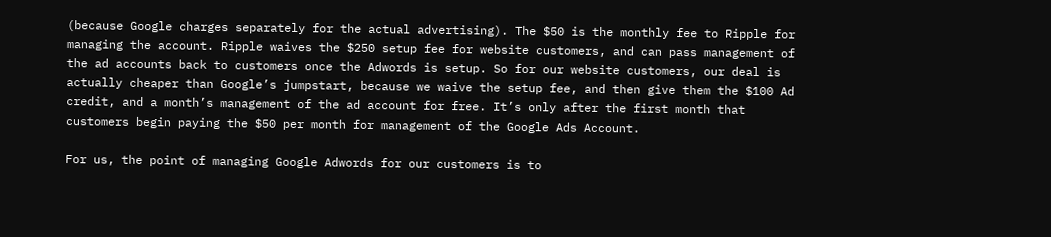(because Google charges separately for the actual advertising). The $50 is the monthly fee to Ripple for managing the account. Ripple waives the $250 setup fee for website customers, and can pass management of the ad accounts back to customers once the Adwords is setup. So for our website customers, our deal is actually cheaper than Google’s jumpstart, because we waive the setup fee, and then give them the $100 Ad credit, and a month’s management of the ad account for free. It’s only after the first month that customers begin paying the $50 per month for management of the Google Ads Account.

For us, the point of managing Google Adwords for our customers is to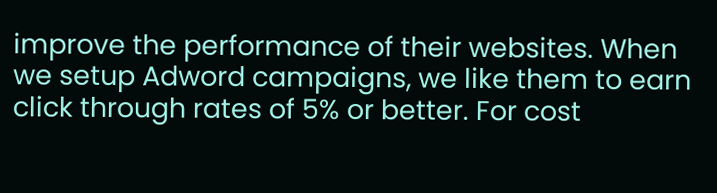improve the performance of their websites. When we setup Adword campaigns, we like them to earn click through rates of 5% or better. For cost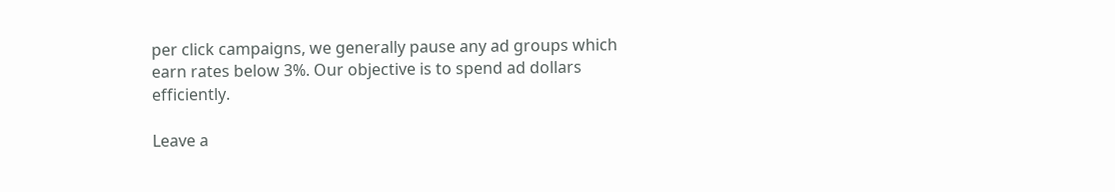per click campaigns, we generally pause any ad groups which earn rates below 3%. Our objective is to spend ad dollars efficiently.

Leave a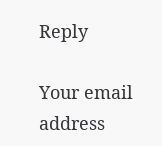Reply

Your email address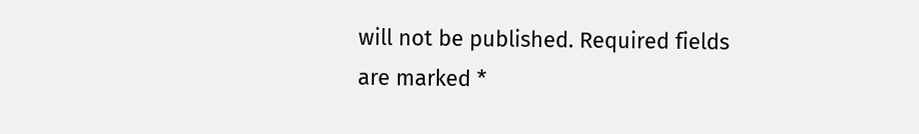will not be published. Required fields are marked *